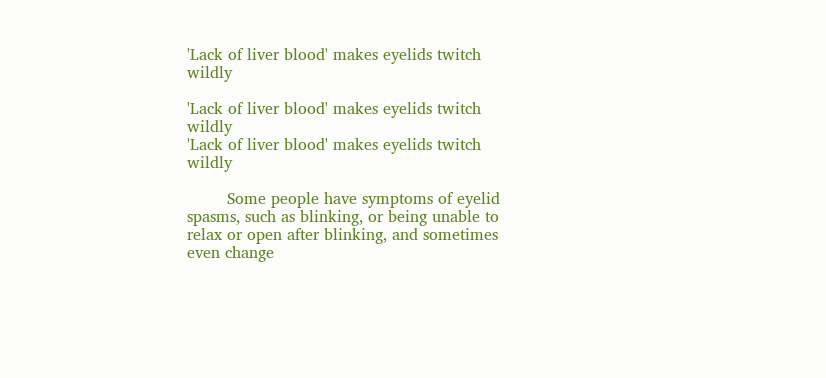'Lack of liver blood' makes eyelids twitch wildly

'Lack of liver blood' makes eyelids twitch wildly
'Lack of liver blood' makes eyelids twitch wildly

        Some people have symptoms of eyelid spasms, such as blinking, or being unable to relax or open after blinking, and sometimes even change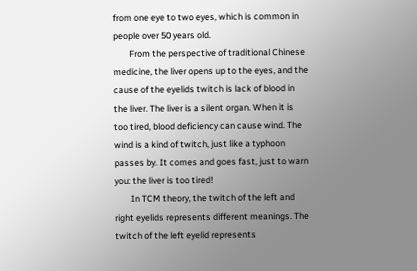from one eye to two eyes, which is common in people over 50 years old.
        From the perspective of traditional Chinese medicine, the liver opens up to the eyes, and the cause of the eyelids twitch is lack of blood in the liver. The liver is a silent organ. When it is too tired, blood deficiency can cause wind. The wind is a kind of twitch, just like a typhoon passes by. It comes and goes fast, just to warn you: the liver is too tired!
        In TCM theory, the twitch of the left and right eyelids represents different meanings. The twitch of the left eyelid represents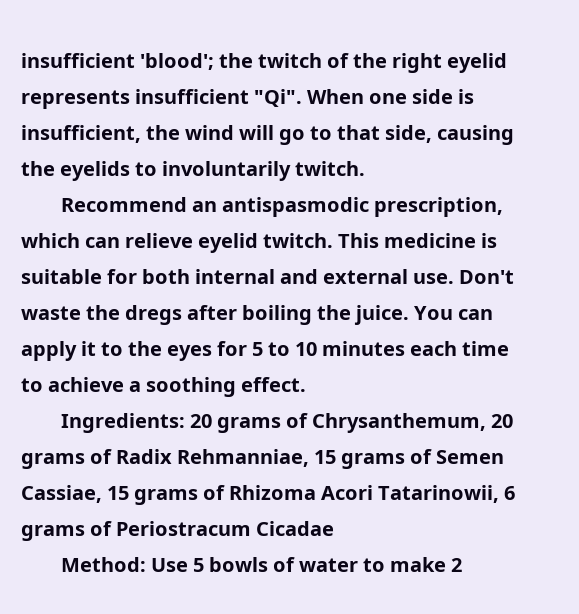insufficient 'blood'; the twitch of the right eyelid represents insufficient "Qi". When one side is insufficient, the wind will go to that side, causing the eyelids to involuntarily twitch.
        Recommend an antispasmodic prescription, which can relieve eyelid twitch. This medicine is suitable for both internal and external use. Don't waste the dregs after boiling the juice. You can apply it to the eyes for 5 to 10 minutes each time to achieve a soothing effect.
        Ingredients: 20 grams of Chrysanthemum, 20 grams of Radix Rehmanniae, 15 grams of Semen Cassiae, 15 grams of Rhizoma Acori Tatarinowii, 6 grams of Periostracum Cicadae
        Method: Use 5 bowls of water to make 2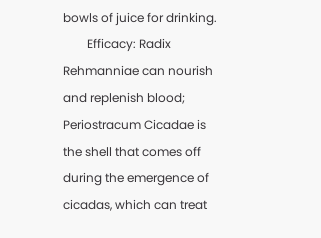bowls of juice for drinking.
        Efficacy: Radix Rehmanniae can nourish and replenish blood; Periostracum Cicadae is the shell that comes off during the emergence of cicadas, which can treat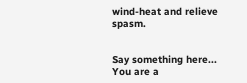wind-heat and relieve spasm.


Say something here...
You are a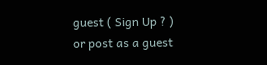guest ( Sign Up ? )
or post as a guest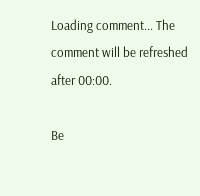Loading comment... The comment will be refreshed after 00:00.

Be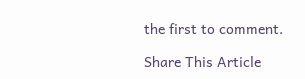the first to comment.

Share This Article